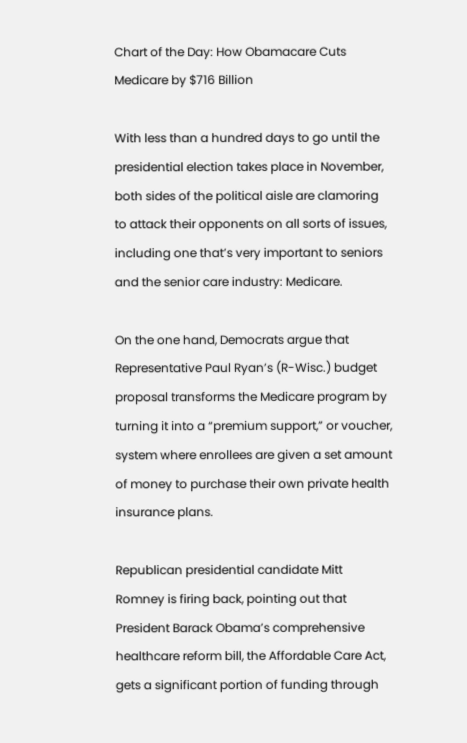Chart of the Day: How Obamacare Cuts Medicare by $716 Billion

With less than a hundred days to go until the presidential election takes place in November, both sides of the political aisle are clamoring to attack their opponents on all sorts of issues, including one that’s very important to seniors and the senior care industry: Medicare.

On the one hand, Democrats argue that Representative Paul Ryan’s (R-Wisc.) budget proposal transforms the Medicare program by turning it into a “premium support,” or voucher, system where enrollees are given a set amount of money to purchase their own private health insurance plans.

Republican presidential candidate Mitt Romney is firing back, pointing out that President Barack Obama’s comprehensive healthcare reform bill, the Affordable Care Act, gets a significant portion of funding through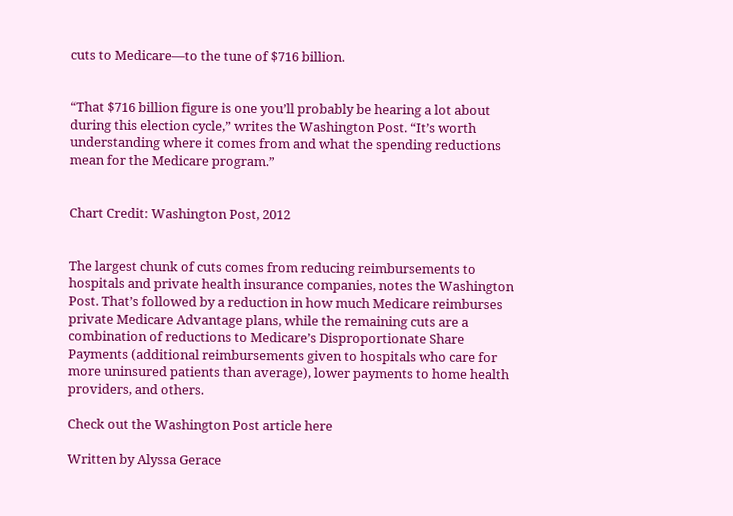cuts to Medicare—to the tune of $716 billion.


“That $716 billion figure is one you’ll probably be hearing a lot about during this election cycle,” writes the Washington Post. “It’s worth understanding where it comes from and what the spending reductions mean for the Medicare program.”


Chart Credit: Washington Post, 2012


The largest chunk of cuts comes from reducing reimbursements to hospitals and private health insurance companies, notes the Washington Post. That’s followed by a reduction in how much Medicare reimburses private Medicare Advantage plans, while the remaining cuts are a combination of reductions to Medicare’s Disproportionate Share Payments (additional reimbursements given to hospitals who care for more uninsured patients than average), lower payments to home health providers, and others.

Check out the Washington Post article here

Written by Alyssa Gerace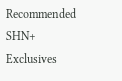Recommended SHN+ Exclusives